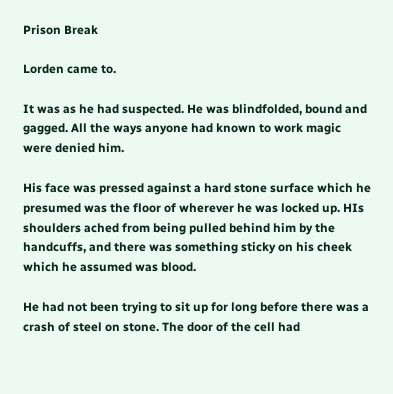Prison Break

Lorden came to.

It was as he had suspected. He was blindfolded, bound and gagged. All the ways anyone had known to work magic were denied him.

His face was pressed against a hard stone surface which he presumed was the floor of wherever he was locked up. HIs shoulders ached from being pulled behind him by the handcuffs, and there was something sticky on his cheek which he assumed was blood.

He had not been trying to sit up for long before there was a crash of steel on stone. The door of the cell had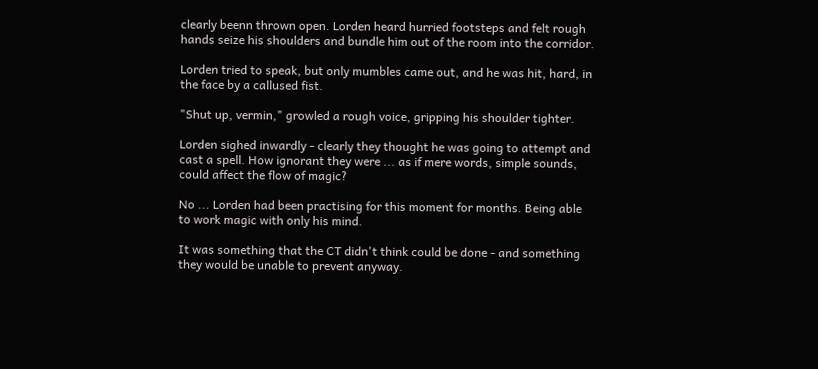clearly beenn thrown open. Lorden heard hurried footsteps and felt rough hands seize his shoulders and bundle him out of the room into the corridor.

Lorden tried to speak, but only mumbles came out, and he was hit, hard, in the face by a callused fist.

"Shut up, vermin," growled a rough voice, gripping his shoulder tighter.

Lorden sighed inwardly - clearly they thought he was going to attempt and cast a spell. How ignorant they were ... as if mere words, simple sounds, could affect the flow of magic?

No ... Lorden had been practising for this moment for months. Being able to work magic with only his mind.

It was something that the CT didn't think could be done - and something they would be unable to prevent anyway.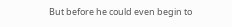But before he could even begin to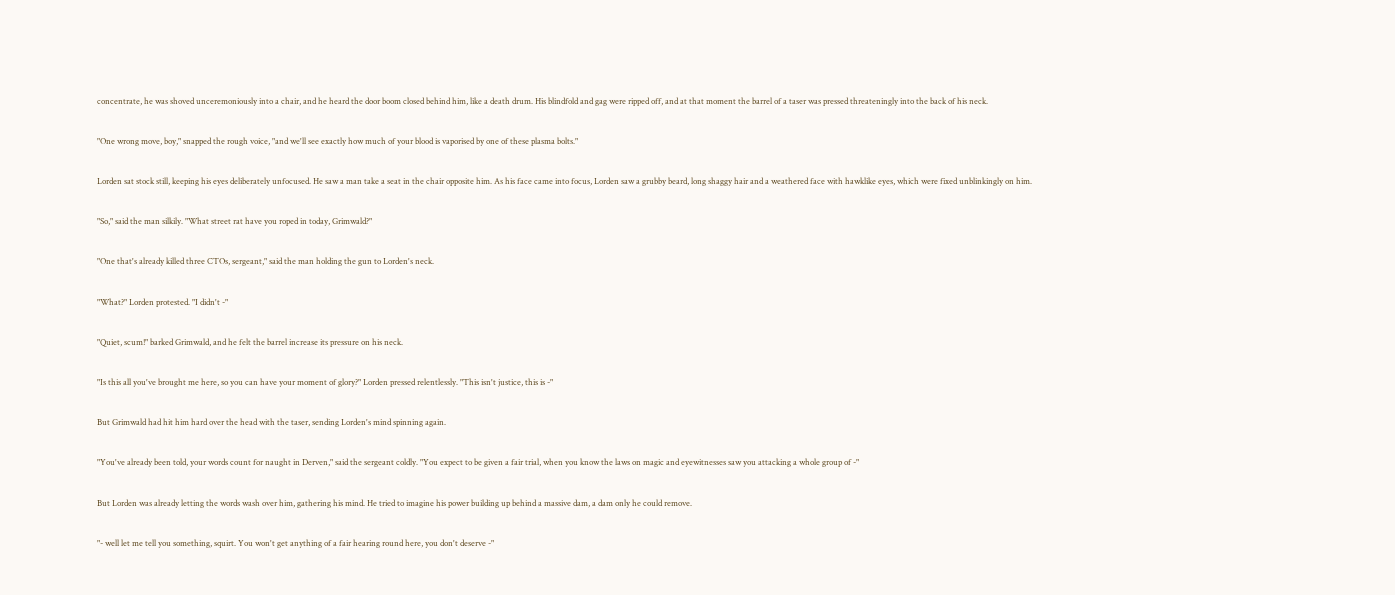concentrate, he was shoved unceremoniously into a chair, and he heard the door boom closed behind him, like a death drum. His blindfold and gag were ripped off, and at that moment the barrel of a taser was pressed threateningly into the back of his neck.

"One wrong move, boy," snapped the rough voice, "and we'll see exactly how much of your blood is vaporised by one of these plasma bolts."

Lorden sat stock still, keeping his eyes deliberately unfocused. He saw a man take a seat in the chair opposite him. As his face came into focus, Lorden saw a grubby beard, long shaggy hair and a weathered face with hawklike eyes, which were fixed unblinkingly on him.

"So," said the man silkily. "What street rat have you roped in today, Grimwald?"

"One that's already killed three CTOs, sergeant," said the man holding the gun to Lorden's neck.

"What?" Lorden protested. "I didn't -"

"Quiet, scum!" barked Grimwald, and he felt the barrel increase its pressure on his neck.

"Is this all you've brought me here, so you can have your moment of glory?" Lorden pressed relentlessly. "This isn't justice, this is -"

But Grimwald had hit him hard over the head with the taser, sending Lorden's mind spinning again.

"You've already been told, your words count for naught in Derven," said the sergeant coldly. "You expect to be given a fair trial, when you know the laws on magic and eyewitnesses saw you attacking a whole group of -"

But Lorden was already letting the words wash over him, gathering his mind. He tried to imagine his power building up behind a massive dam, a dam only he could remove.

"- well let me tell you something, squirt. You won't get anything of a fair hearing round here, you don't deserve -"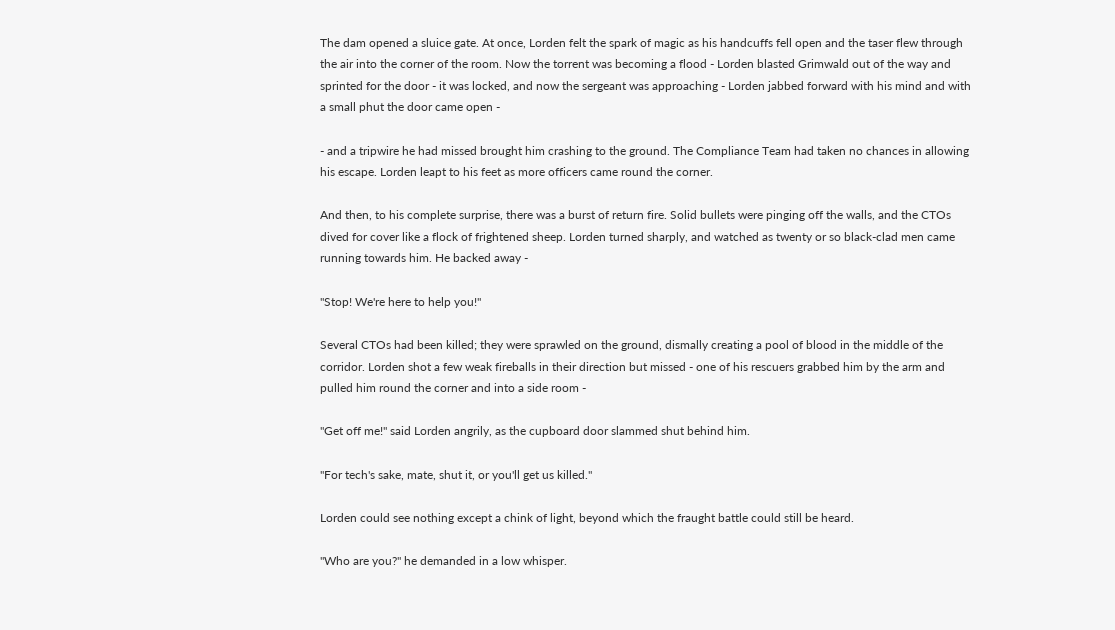The dam opened a sluice gate. At once, Lorden felt the spark of magic as his handcuffs fell open and the taser flew through the air into the corner of the room. Now the torrent was becoming a flood - Lorden blasted Grimwald out of the way and sprinted for the door - it was locked, and now the sergeant was approaching - Lorden jabbed forward with his mind and with a small phut the door came open -

- and a tripwire he had missed brought him crashing to the ground. The Compliance Team had taken no chances in allowing his escape. Lorden leapt to his feet as more officers came round the corner.

And then, to his complete surprise, there was a burst of return fire. Solid bullets were pinging off the walls, and the CTOs dived for cover like a flock of frightened sheep. Lorden turned sharply, and watched as twenty or so black-clad men came running towards him. He backed away -

"Stop! We're here to help you!"

Several CTOs had been killed; they were sprawled on the ground, dismally creating a pool of blood in the middle of the corridor. Lorden shot a few weak fireballs in their direction but missed - one of his rescuers grabbed him by the arm and pulled him round the corner and into a side room -

"Get off me!" said Lorden angrily, as the cupboard door slammed shut behind him.

"For tech's sake, mate, shut it, or you'll get us killed."

Lorden could see nothing except a chink of light, beyond which the fraught battle could still be heard.

"Who are you?" he demanded in a low whisper.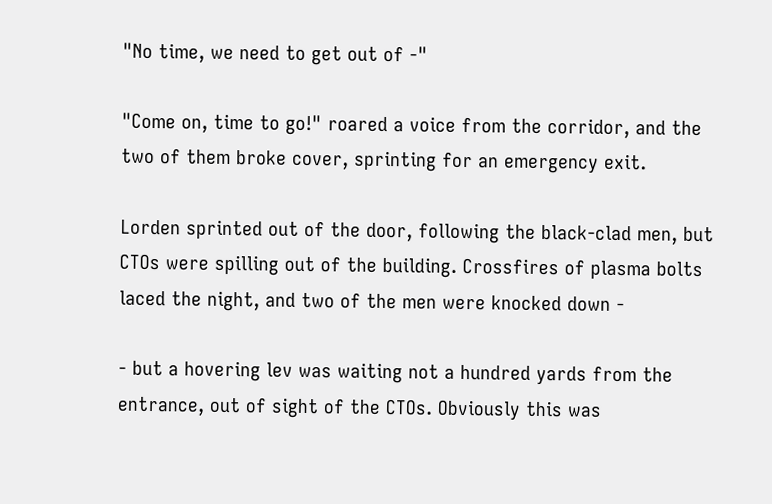"No time, we need to get out of -"

"Come on, time to go!" roared a voice from the corridor, and the two of them broke cover, sprinting for an emergency exit.

Lorden sprinted out of the door, following the black-clad men, but CTOs were spilling out of the building. Crossfires of plasma bolts laced the night, and two of the men were knocked down -

- but a hovering lev was waiting not a hundred yards from the entrance, out of sight of the CTOs. Obviously this was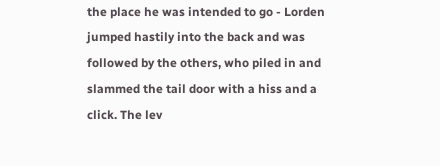the place he was intended to go - Lorden jumped hastily into the back and was followed by the others, who piled in and slammed the tail door with a hiss and a click. The lev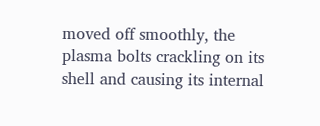moved off smoothly, the plasma bolts crackling on its shell and causing its internal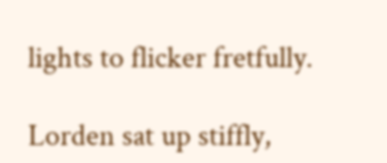lights to flicker fretfully.

Lorden sat up stiffly,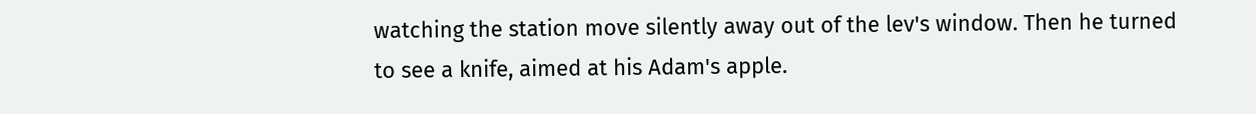watching the station move silently away out of the lev's window. Then he turned to see a knife, aimed at his Adam's apple.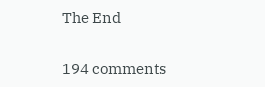The End

194 comments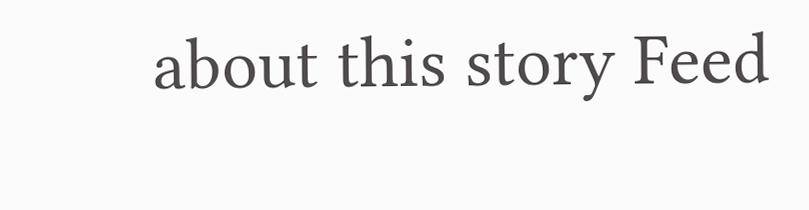about this story Feed